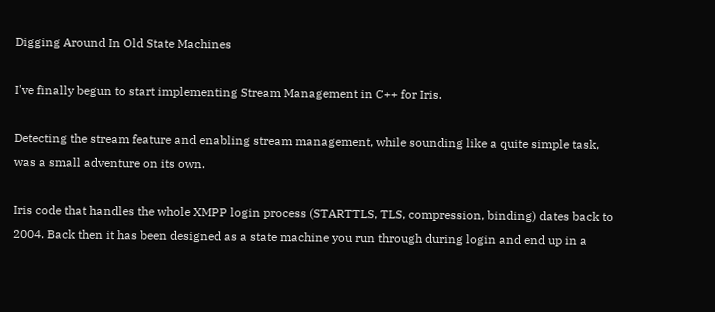Digging Around In Old State Machines

I've finally begun to start implementing Stream Management in C++ for Iris.

Detecting the stream feature and enabling stream management, while sounding like a quite simple task, was a small adventure on its own.

Iris code that handles the whole XMPP login process (STARTTLS, TLS, compression, binding) dates back to 2004. Back then it has been designed as a state machine you run through during login and end up in a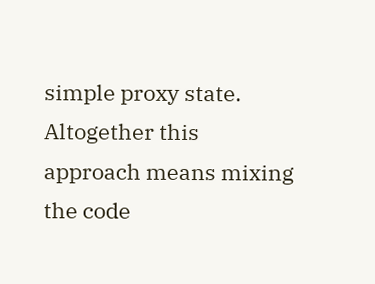simple proxy state. Altogether this approach means mixing the code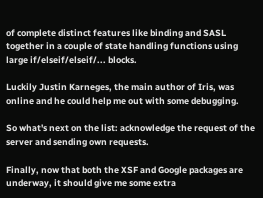of complete distinct features like binding and SASL together in a couple of state handling functions using large if/elseif/elseif/... blocks.

Luckily Justin Karneges, the main author of Iris, was online and he could help me out with some debugging.

So what's next on the list: acknowledge the request of the server and sending own requests.

Finally, now that both the XSF and Google packages are underway, it should give me some extra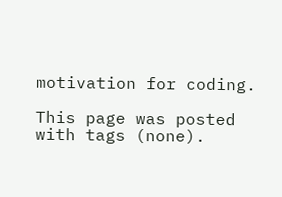motivation for coding.

This page was posted with tags (none).